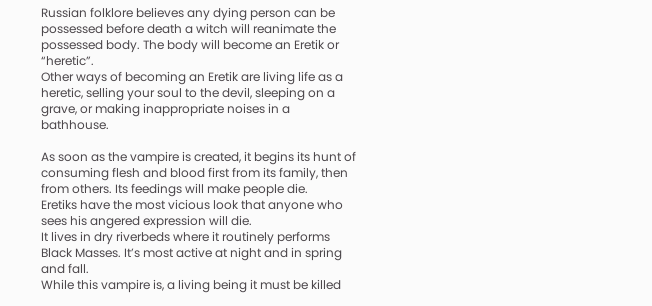Russian folklore believes any dying person can be possessed before death a witch will reanimate the possessed body. The body will become an Eretik or “heretic”.
Other ways of becoming an Eretik are living life as a heretic, selling your soul to the devil, sleeping on a grave, or making inappropriate noises in a bathhouse.

As soon as the vampire is created, it begins its hunt of consuming flesh and blood first from its family, then from others. Its feedings will make people die.
Eretiks have the most vicious look that anyone who sees his angered expression will die.
It lives in dry riverbeds where it routinely performs Black Masses. It’s most active at night and in spring and fall.
While this vampire is, a living being it must be killed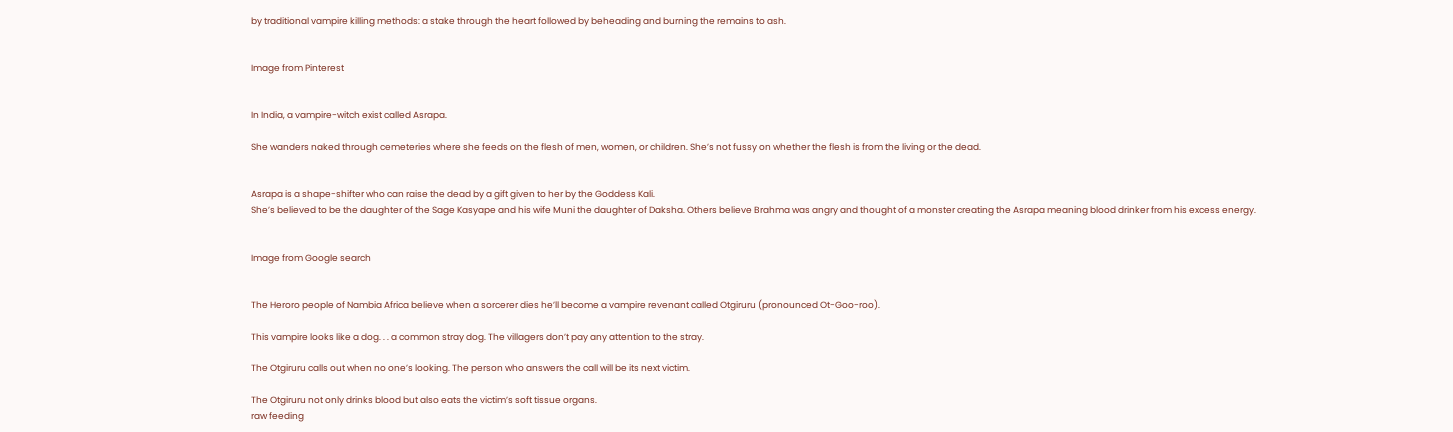by traditional vampire killing methods: a stake through the heart followed by beheading and burning the remains to ash.


Image from Pinterest


In India, a vampire-witch exist called Asrapa.

She wanders naked through cemeteries where she feeds on the flesh of men, women, or children. She’s not fussy on whether the flesh is from the living or the dead.


Asrapa is a shape-shifter who can raise the dead by a gift given to her by the Goddess Kali.
She’s believed to be the daughter of the Sage Kasyape and his wife Muni the daughter of Daksha. Others believe Brahma was angry and thought of a monster creating the Asrapa meaning blood drinker from his excess energy.


Image from Google search


The Heroro people of Nambia Africa believe when a sorcerer dies he’ll become a vampire revenant called Otgiruru (pronounced Ot-Goo-roo).

This vampire looks like a dog. . . a common stray dog. The villagers don’t pay any attention to the stray.

The Otgiruru calls out when no one’s looking. The person who answers the call will be its next victim.

The Otgiruru not only drinks blood but also eats the victim’s soft tissue organs.
raw feeding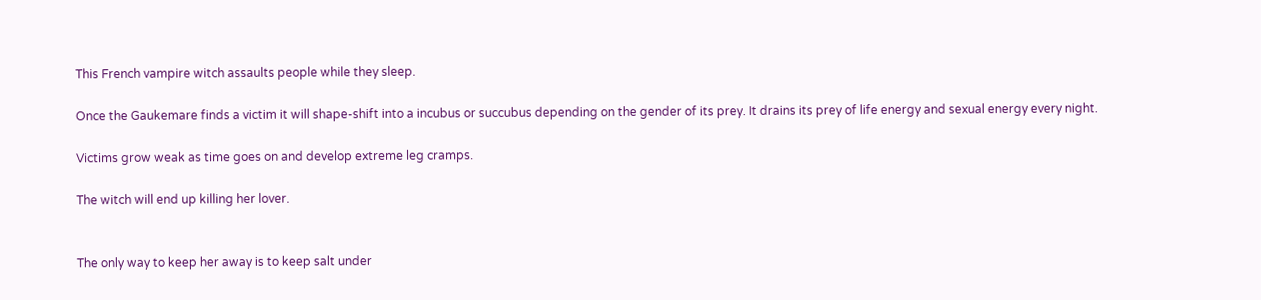This French vampire witch assaults people while they sleep.

Once the Gaukemare finds a victim it will shape-shift into a incubus or succubus depending on the gender of its prey. It drains its prey of life energy and sexual energy every night.

Victims grow weak as time goes on and develop extreme leg cramps.

The witch will end up killing her lover.


The only way to keep her away is to keep salt under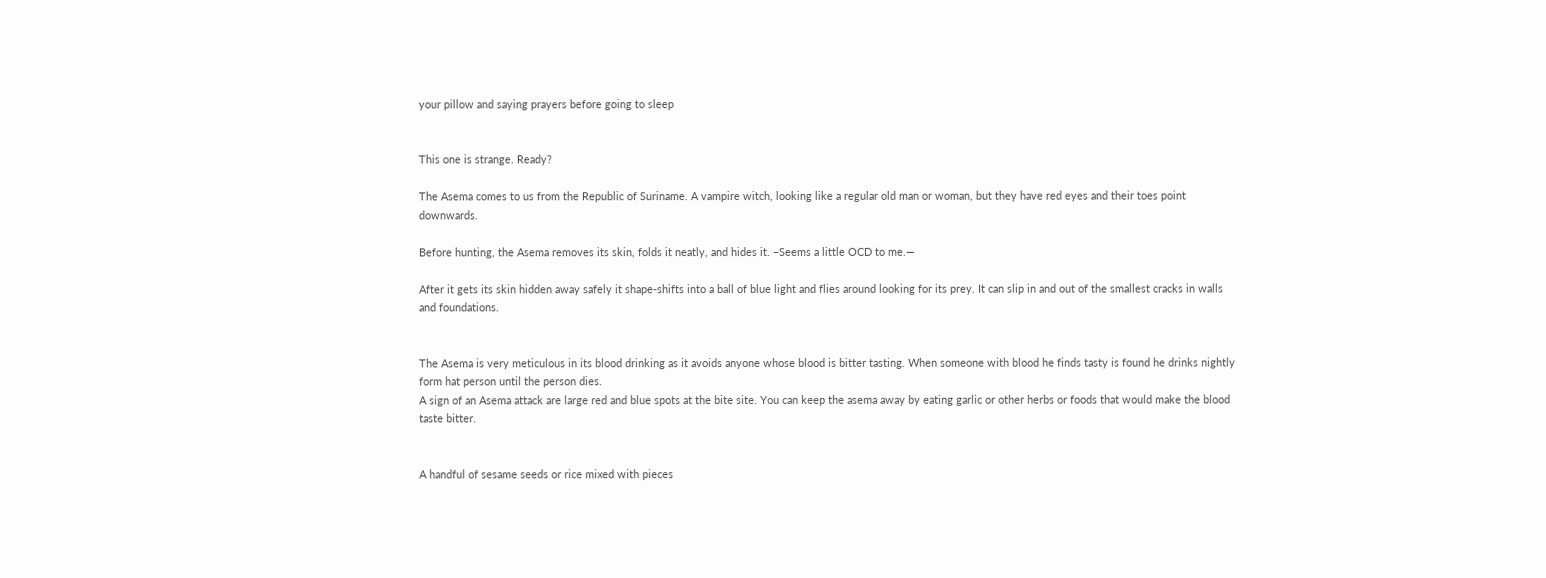your pillow and saying prayers before going to sleep


This one is strange. Ready?

The Asema comes to us from the Republic of Suriname. A vampire witch, looking like a regular old man or woman, but they have red eyes and their toes point downwards.

Before hunting, the Asema removes its skin, folds it neatly, and hides it. –Seems a little OCD to me.—

After it gets its skin hidden away safely it shape-shifts into a ball of blue light and flies around looking for its prey. It can slip in and out of the smallest cracks in walls and foundations.


The Asema is very meticulous in its blood drinking as it avoids anyone whose blood is bitter tasting. When someone with blood he finds tasty is found he drinks nightly form hat person until the person dies.
A sign of an Asema attack are large red and blue spots at the bite site. You can keep the asema away by eating garlic or other herbs or foods that would make the blood taste bitter.


A handful of sesame seeds or rice mixed with pieces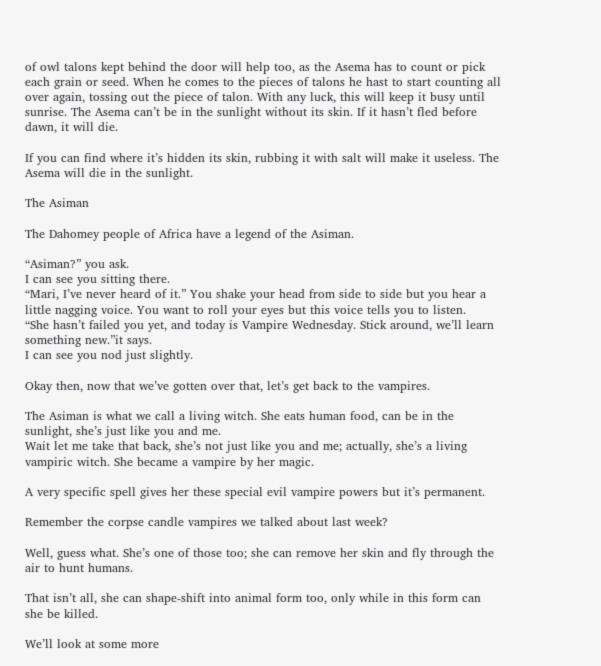of owl talons kept behind the door will help too, as the Asema has to count or pick each grain or seed. When he comes to the pieces of talons he hast to start counting all over again, tossing out the piece of talon. With any luck, this will keep it busy until sunrise. The Asema can’t be in the sunlight without its skin. If it hasn’t fled before dawn, it will die.

If you can find where it’s hidden its skin, rubbing it with salt will make it useless. The Asema will die in the sunlight.

The Asiman

The Dahomey people of Africa have a legend of the Asiman.

“Asiman?” you ask.
I can see you sitting there.
“Mari, I’ve never heard of it.” You shake your head from side to side but you hear a little nagging voice. You want to roll your eyes but this voice tells you to listen.
“She hasn’t failed you yet, and today is Vampire Wednesday. Stick around, we’ll learn something new.”it says.
I can see you nod just slightly.

Okay then, now that we’ve gotten over that, let’s get back to the vampires.

The Asiman is what we call a living witch. She eats human food, can be in the sunlight, she’s just like you and me.
Wait let me take that back, she’s not just like you and me; actually, she’s a living vampiric witch. She became a vampire by her magic.

A very specific spell gives her these special evil vampire powers but it’s permanent.

Remember the corpse candle vampires we talked about last week?

Well, guess what. She’s one of those too; she can remove her skin and fly through the air to hunt humans.

That isn’t all, she can shape-shift into animal form too, only while in this form can she be killed.

We’ll look at some more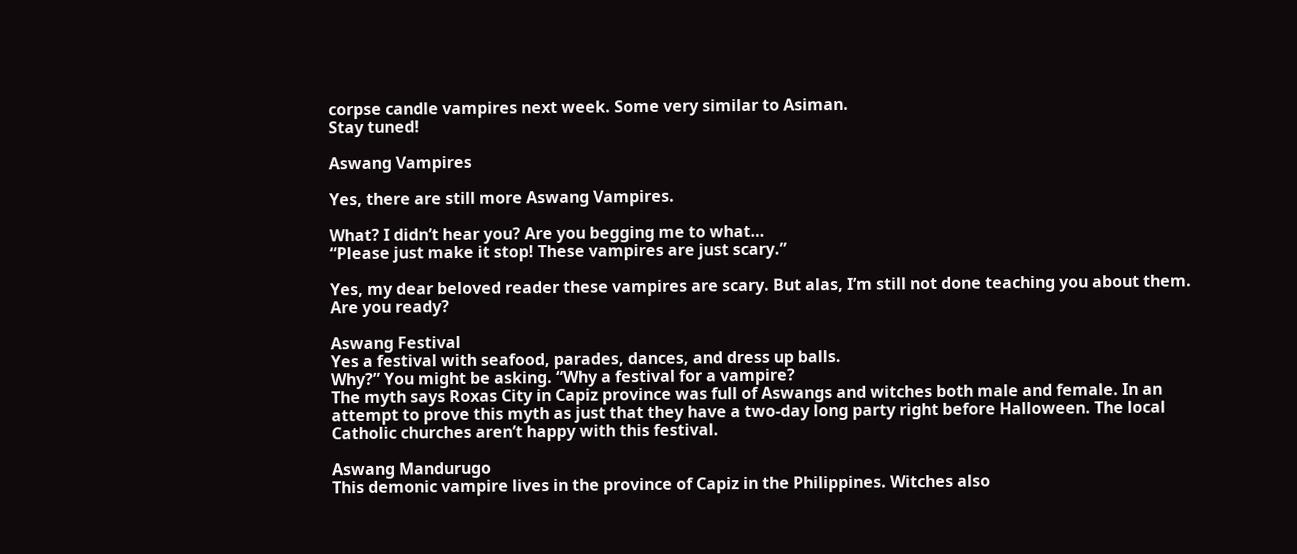corpse candle vampires next week. Some very similar to Asiman.
Stay tuned!

Aswang Vampires

Yes, there are still more Aswang Vampires.

What? I didn’t hear you? Are you begging me to what…
“Please just make it stop! These vampires are just scary.”

Yes, my dear beloved reader these vampires are scary. But alas, I’m still not done teaching you about them.
Are you ready?

Aswang Festival
Yes a festival with seafood, parades, dances, and dress up balls.
Why?” You might be asking. “Why a festival for a vampire?
The myth says Roxas City in Capiz province was full of Aswangs and witches both male and female. In an attempt to prove this myth as just that they have a two-day long party right before Halloween. The local Catholic churches aren’t happy with this festival.

Aswang Mandurugo
This demonic vampire lives in the province of Capiz in the Philippines. Witches also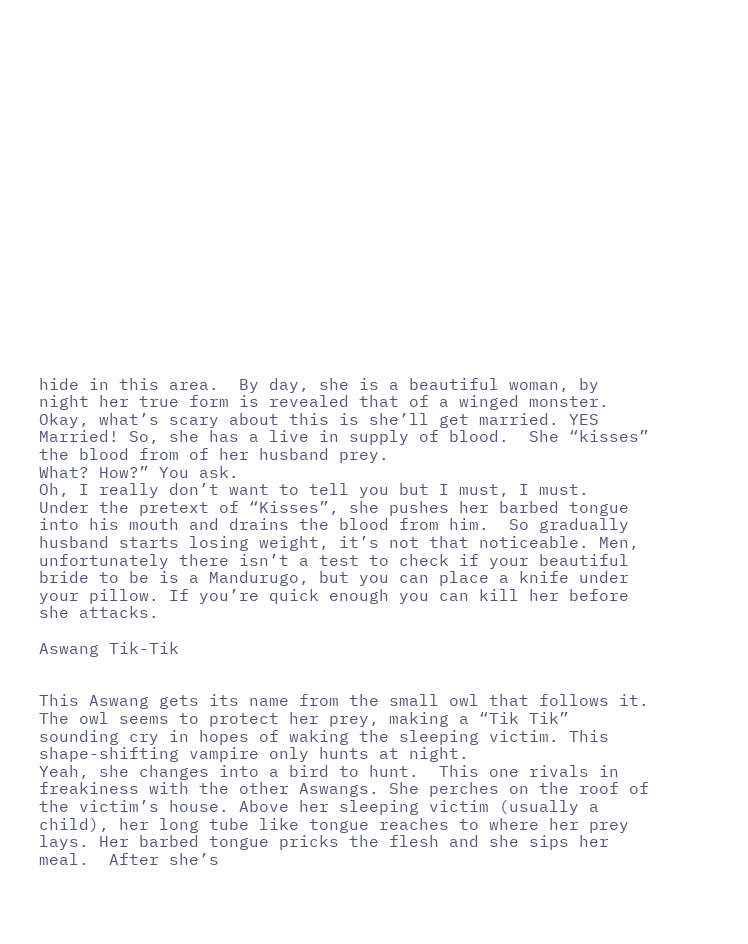hide in this area.  By day, she is a beautiful woman, by night her true form is revealed that of a winged monster. Okay, what’s scary about this is she’ll get married. YES Married! So, she has a live in supply of blood.  She “kisses” the blood from of her husband prey.
What? How?” You ask.
Oh, I really don’t want to tell you but I must, I must.
Under the pretext of “Kisses”, she pushes her barbed tongue into his mouth and drains the blood from him.  So gradually husband starts losing weight, it’s not that noticeable. Men, unfortunately there isn’t a test to check if your beautiful bride to be is a Mandurugo, but you can place a knife under your pillow. If you’re quick enough you can kill her before she attacks.

Aswang Tik-Tik


This Aswang gets its name from the small owl that follows it. The owl seems to protect her prey, making a “Tik Tik” sounding cry in hopes of waking the sleeping victim. This shape-shifting vampire only hunts at night.
Yeah, she changes into a bird to hunt.  This one rivals in freakiness with the other Aswangs. She perches on the roof of the victim’s house. Above her sleeping victim (usually a child), her long tube like tongue reaches to where her prey lays. Her barbed tongue pricks the flesh and she sips her meal.  After she’s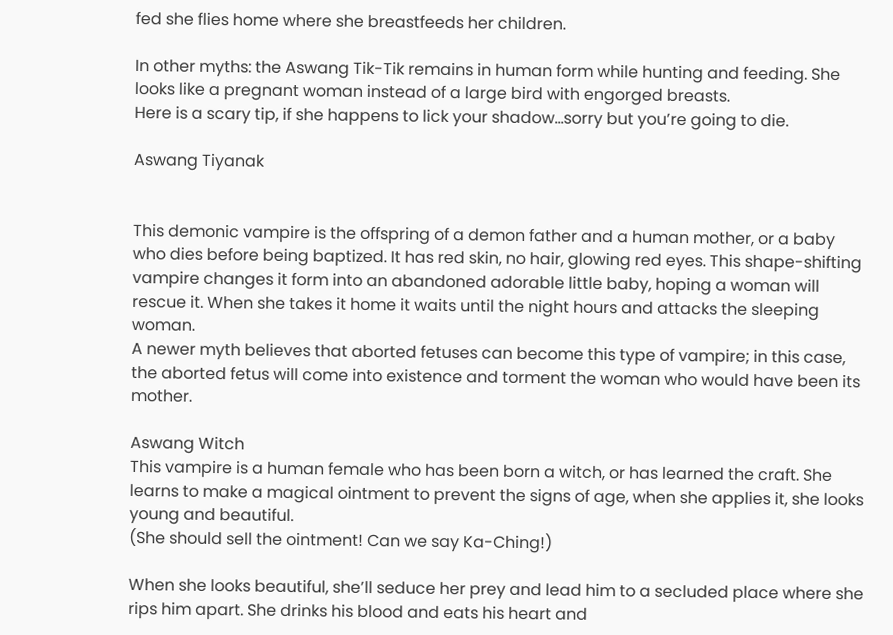fed she flies home where she breastfeeds her children.

In other myths: the Aswang Tik-Tik remains in human form while hunting and feeding. She looks like a pregnant woman instead of a large bird with engorged breasts.
Here is a scary tip, if she happens to lick your shadow…sorry but you’re going to die.

Aswang Tiyanak


This demonic vampire is the offspring of a demon father and a human mother, or a baby who dies before being baptized. It has red skin, no hair, glowing red eyes. This shape-shifting vampire changes it form into an abandoned adorable little baby, hoping a woman will rescue it. When she takes it home it waits until the night hours and attacks the sleeping woman.
A newer myth believes that aborted fetuses can become this type of vampire; in this case, the aborted fetus will come into existence and torment the woman who would have been its mother.

Aswang Witch
This vampire is a human female who has been born a witch, or has learned the craft. She learns to make a magical ointment to prevent the signs of age, when she applies it, she looks young and beautiful.
(She should sell the ointment! Can we say Ka-Ching!)

When she looks beautiful, she’ll seduce her prey and lead him to a secluded place where she rips him apart. She drinks his blood and eats his heart and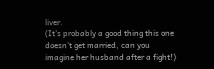liver.
(It’s probably a good thing this one doesn’t get married, can you imagine her husband after a fight!)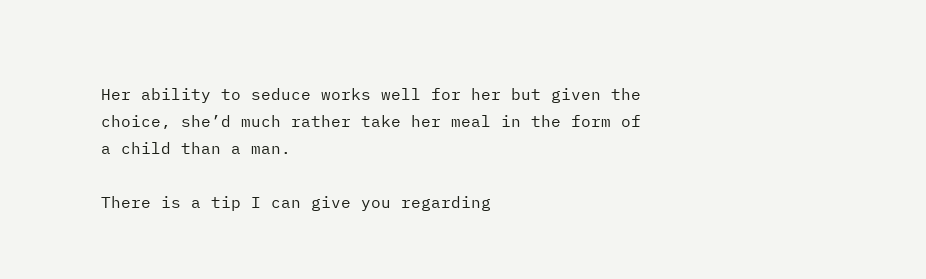Her ability to seduce works well for her but given the choice, she’d much rather take her meal in the form of a child than a man.

There is a tip I can give you regarding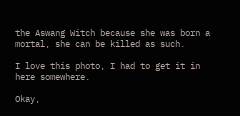the Aswang Witch because she was born a mortal, she can be killed as such.

I love this photo, I had to get it in here somewhere.

Okay,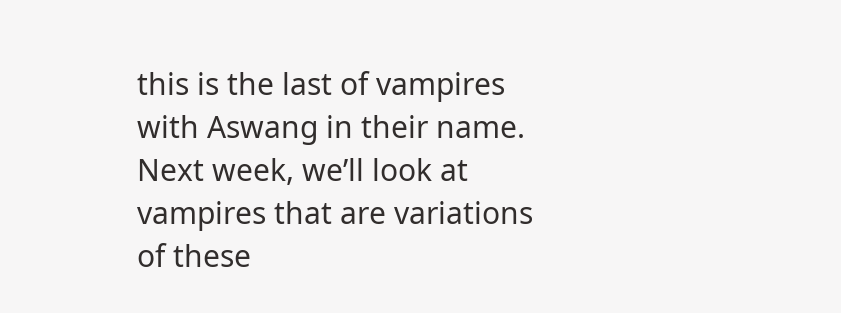this is the last of vampires with Aswang in their name. Next week, we’ll look at vampires that are variations of these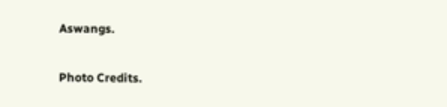Aswangs.

Photo Credits.